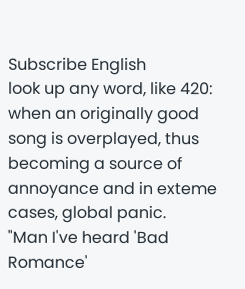Subscribe English
look up any word, like 420:
when an originally good song is overplayed, thus becoming a source of annoyance and in exteme cases, global panic.
"Man I've heard 'Bad Romance'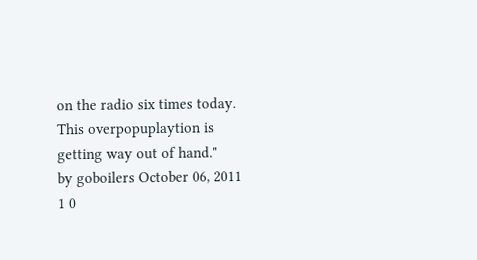on the radio six times today. This overpopuplaytion is getting way out of hand."
by goboilers October 06, 2011
1 0